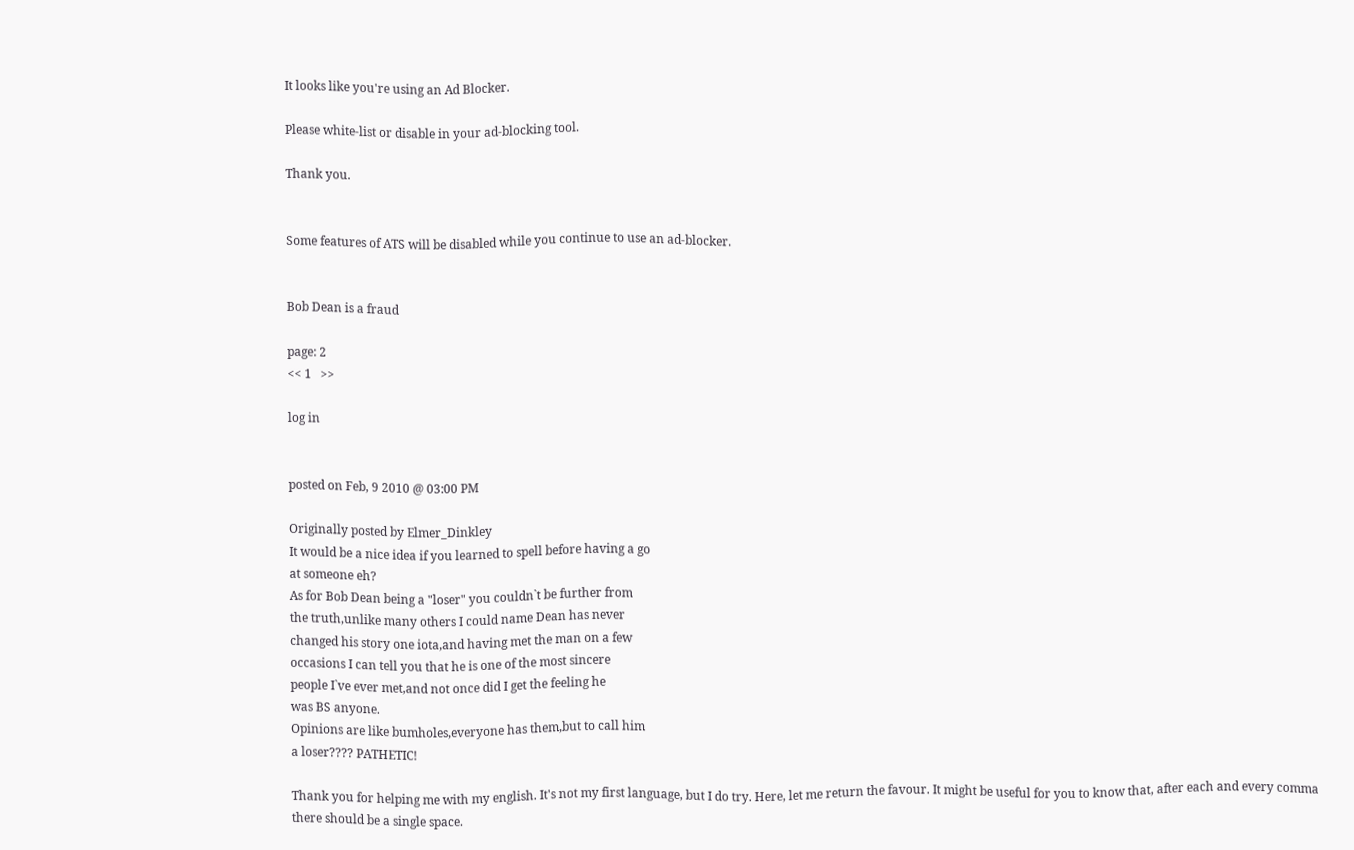It looks like you're using an Ad Blocker.

Please white-list or disable in your ad-blocking tool.

Thank you.


Some features of ATS will be disabled while you continue to use an ad-blocker.


Bob Dean is a fraud

page: 2
<< 1   >>

log in


posted on Feb, 9 2010 @ 03:00 PM

Originally posted by Elmer_Dinkley
It would be a nice idea if you learned to spell before having a go
at someone eh?
As for Bob Dean being a "loser" you couldn`t be further from
the truth,unlike many others I could name Dean has never
changed his story one iota,and having met the man on a few
occasions I can tell you that he is one of the most sincere
people I`ve ever met,and not once did I get the feeling he
was BS anyone.
Opinions are like bumholes,everyone has them,but to call him
a loser???? PATHETIC!

Thank you for helping me with my english. It's not my first language, but I do try. Here, let me return the favour. It might be useful for you to know that, after each and every comma there should be a single space.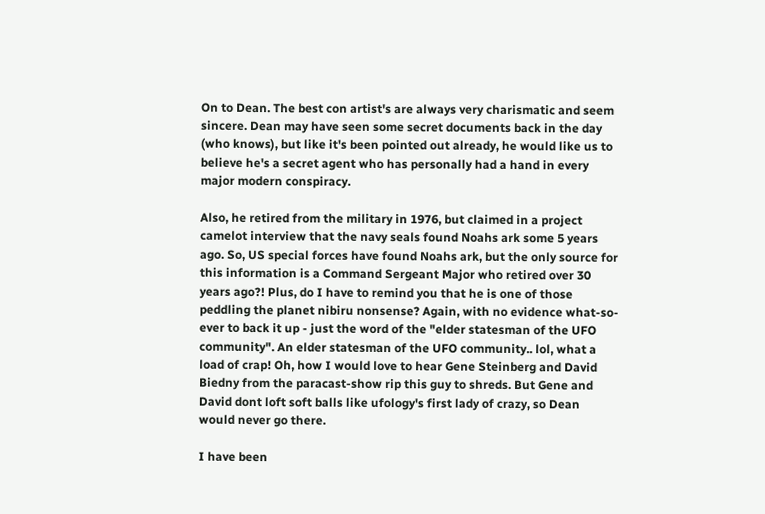On to Dean. The best con artist's are always very charismatic and seem sincere. Dean may have seen some secret documents back in the day (who knows), but like it's been pointed out already, he would like us to believe he's a secret agent who has personally had a hand in every major modern conspiracy.

Also, he retired from the military in 1976, but claimed in a project camelot interview that the navy seals found Noahs ark some 5 years ago. So, US special forces have found Noahs ark, but the only source for this information is a Command Sergeant Major who retired over 30 years ago?! Plus, do I have to remind you that he is one of those peddling the planet nibiru nonsense? Again, with no evidence what-so-ever to back it up - just the word of the "elder statesman of the UFO community". An elder statesman of the UFO community.. lol, what a load of crap! Oh, how I would love to hear Gene Steinberg and David Biedny from the paracast-show rip this guy to shreds. But Gene and David dont loft soft balls like ufology's first lady of crazy, so Dean would never go there.

I have been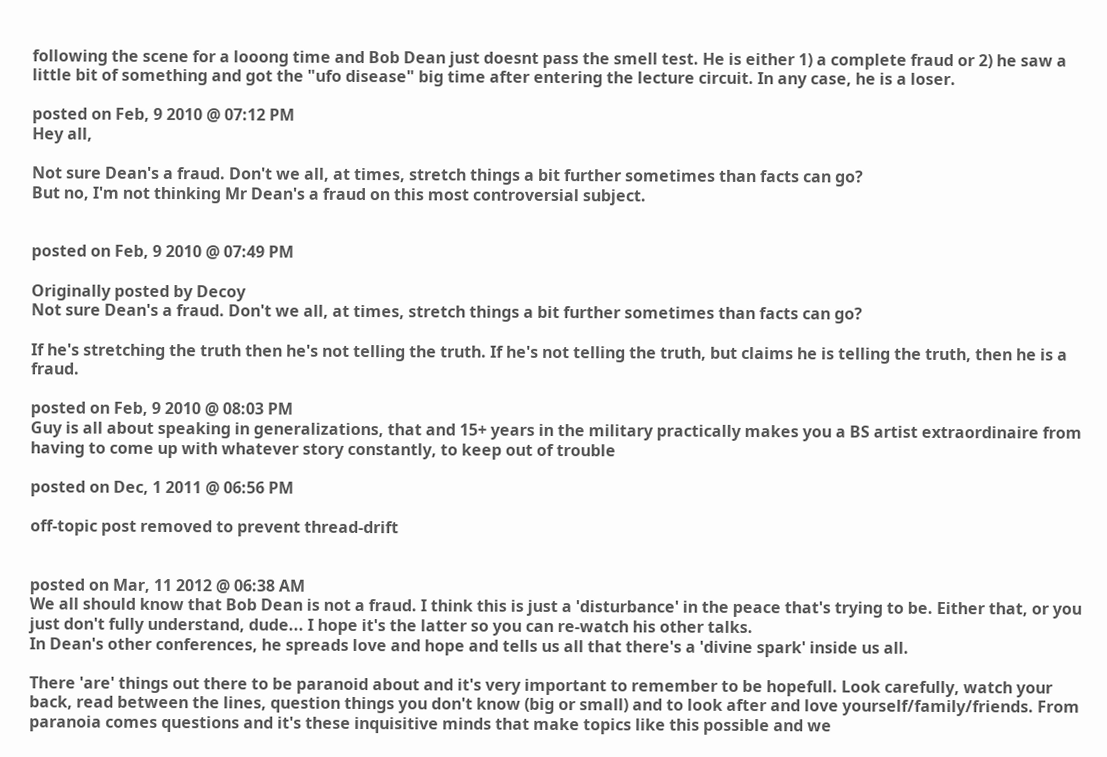following the scene for a looong time and Bob Dean just doesnt pass the smell test. He is either 1) a complete fraud or 2) he saw a little bit of something and got the "ufo disease" big time after entering the lecture circuit. In any case, he is a loser.

posted on Feb, 9 2010 @ 07:12 PM
Hey all,

Not sure Dean's a fraud. Don't we all, at times, stretch things a bit further sometimes than facts can go?
But no, I'm not thinking Mr Dean's a fraud on this most controversial subject.


posted on Feb, 9 2010 @ 07:49 PM

Originally posted by Decoy
Not sure Dean's a fraud. Don't we all, at times, stretch things a bit further sometimes than facts can go?

If he's stretching the truth then he's not telling the truth. If he's not telling the truth, but claims he is telling the truth, then he is a fraud.

posted on Feb, 9 2010 @ 08:03 PM
Guy is all about speaking in generalizations, that and 15+ years in the military practically makes you a BS artist extraordinaire from having to come up with whatever story constantly, to keep out of trouble

posted on Dec, 1 2011 @ 06:56 PM

off-topic post removed to prevent thread-drift


posted on Mar, 11 2012 @ 06:38 AM
We all should know that Bob Dean is not a fraud. I think this is just a 'disturbance' in the peace that's trying to be. Either that, or you just don't fully understand, dude... I hope it's the latter so you can re-watch his other talks.
In Dean's other conferences, he spreads love and hope and tells us all that there's a 'divine spark' inside us all.

There 'are' things out there to be paranoid about and it's very important to remember to be hopefull. Look carefully, watch your back, read between the lines, question things you don't know (big or small) and to look after and love yourself/family/friends. From paranoia comes questions and it's these inquisitive minds that make topics like this possible and we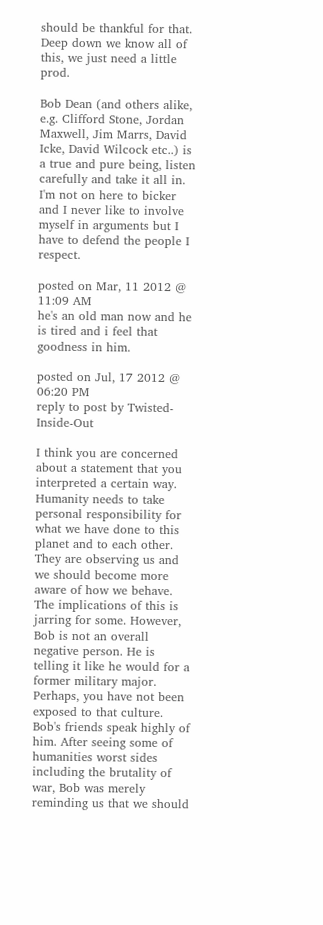should be thankful for that. Deep down we know all of this, we just need a little prod.

Bob Dean (and others alike, e.g. Clifford Stone, Jordan Maxwell, Jim Marrs, David Icke, David Wilcock etc..) is a true and pure being, listen carefully and take it all in.
I'm not on here to bicker and I never like to involve myself in arguments but I have to defend the people I respect.

posted on Mar, 11 2012 @ 11:09 AM
he's an old man now and he is tired and i feel that goodness in him.

posted on Jul, 17 2012 @ 06:20 PM
reply to post by Twisted-Inside-Out

I think you are concerned about a statement that you interpreted a certain way. Humanity needs to take personal responsibility for what we have done to this planet and to each other. They are observing us and we should become more aware of how we behave. The implications of this is jarring for some. However, Bob is not an overall negative person. He is telling it like he would for a former military major. Perhaps, you have not been exposed to that culture. Bob's friends speak highly of him. After seeing some of humanities worst sides including the brutality of war, Bob was merely reminding us that we should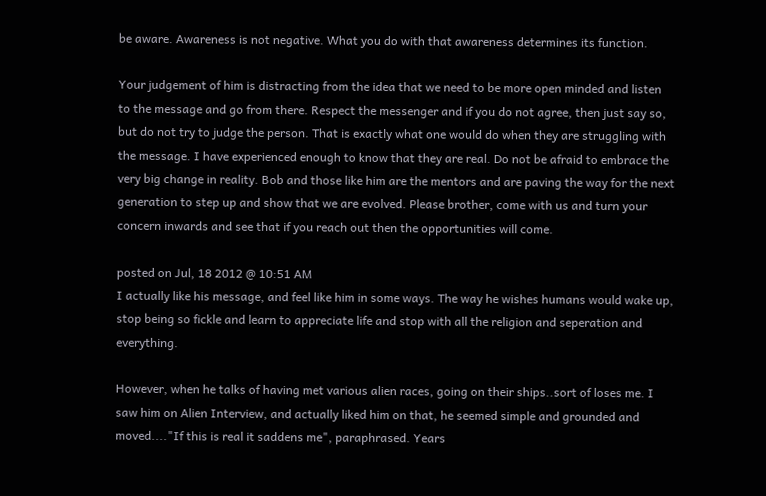be aware. Awareness is not negative. What you do with that awareness determines its function.

Your judgement of him is distracting from the idea that we need to be more open minded and listen to the message and go from there. Respect the messenger and if you do not agree, then just say so, but do not try to judge the person. That is exactly what one would do when they are struggling with the message. I have experienced enough to know that they are real. Do not be afraid to embrace the very big change in reality. Bob and those like him are the mentors and are paving the way for the next generation to step up and show that we are evolved. Please brother, come with us and turn your concern inwards and see that if you reach out then the opportunities will come.

posted on Jul, 18 2012 @ 10:51 AM
I actually like his message, and feel like him in some ways. The way he wishes humans would wake up, stop being so fickle and learn to appreciate life and stop with all the religion and seperation and everything.

However, when he talks of having met various alien races, going on their ships..sort of loses me. I saw him on Alien Interview, and actually liked him on that, he seemed simple and grounded and moved...."If this is real it saddens me", paraphrased. Years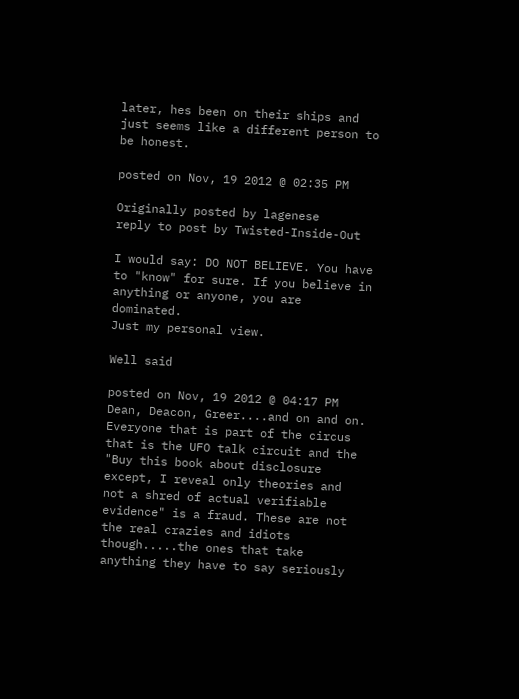later, hes been on their ships and just seems like a different person to be honest.

posted on Nov, 19 2012 @ 02:35 PM

Originally posted by lagenese
reply to post by Twisted-Inside-Out

I would say: DO NOT BELIEVE. You have to "know" for sure. If you believe in anything or anyone, you are dominated.
Just my personal view.

Well said

posted on Nov, 19 2012 @ 04:17 PM
Dean, Deacon, Greer....and on and on. Everyone that is part of the circus that is the UFO talk circuit and the "Buy this book about disclosure except, I reveal only theories and not a shred of actual verifiable evidence" is a fraud. These are not the real crazies and idiots though.....the ones that take anything they have to say seriously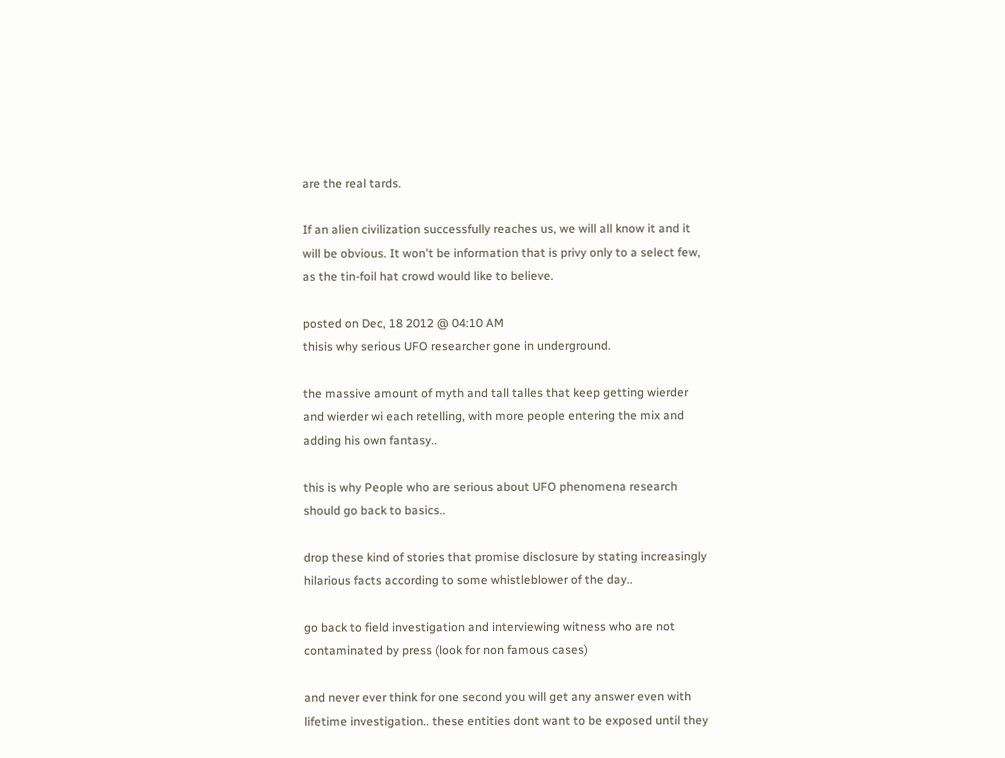are the real tards.

If an alien civilization successfully reaches us, we will all know it and it will be obvious. It won't be information that is privy only to a select few, as the tin-foil hat crowd would like to believe.

posted on Dec, 18 2012 @ 04:10 AM
thisis why serious UFO researcher gone in underground.

the massive amount of myth and tall talles that keep getting wierder and wierder wi each retelling, with more people entering the mix and adding his own fantasy..

this is why People who are serious about UFO phenomena research should go back to basics..

drop these kind of stories that promise disclosure by stating increasingly hilarious facts according to some whistleblower of the day..

go back to field investigation and interviewing witness who are not contaminated by press (look for non famous cases)

and never ever think for one second you will get any answer even with lifetime investigation.. these entities dont want to be exposed until they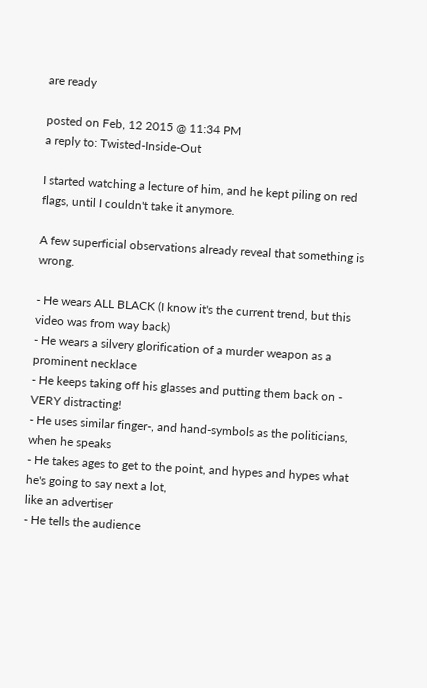are ready

posted on Feb, 12 2015 @ 11:34 PM
a reply to: Twisted-Inside-Out

I started watching a lecture of him, and he kept piling on red flags, until I couldn't take it anymore.

A few superficial observations already reveal that something is wrong.

- He wears ALL BLACK (I know it's the current trend, but this video was from way back)
- He wears a silvery glorification of a murder weapon as a prominent necklace
- He keeps taking off his glasses and putting them back on - VERY distracting!
- He uses similar finger-, and hand-symbols as the politicians, when he speaks
- He takes ages to get to the point, and hypes and hypes what he's going to say next a lot,
like an advertiser
- He tells the audience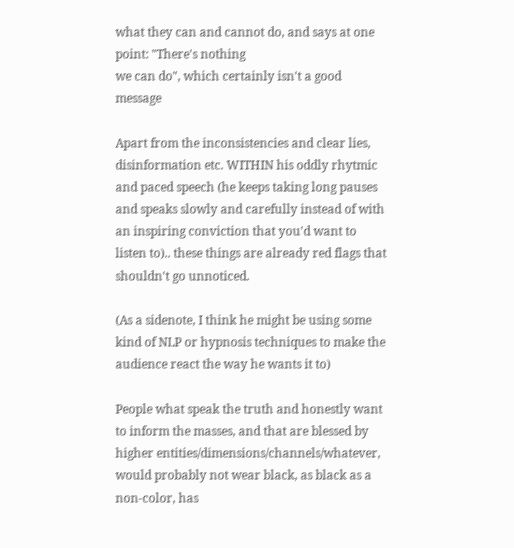what they can and cannot do, and says at one point: "There's nothing
we can do", which certainly isn't a good message

Apart from the inconsistencies and clear lies, disinformation etc. WITHIN his oddly rhytmic and paced speech (he keeps taking long pauses and speaks slowly and carefully instead of with an inspiring conviction that you'd want to listen to).. these things are already red flags that shouldn't go unnoticed.

(As a sidenote, I think he might be using some kind of NLP or hypnosis techniques to make the audience react the way he wants it to)

People what speak the truth and honestly want to inform the masses, and that are blessed by higher entities/dimensions/channels/whatever, would probably not wear black, as black as a non-color, has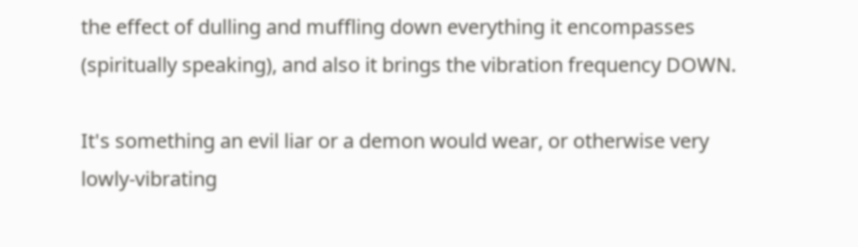the effect of dulling and muffling down everything it encompasses (spiritually speaking), and also it brings the vibration frequency DOWN.

It's something an evil liar or a demon would wear, or otherwise very lowly-vibrating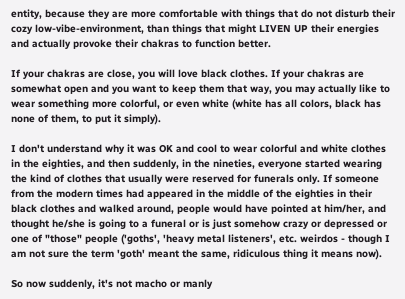entity, because they are more comfortable with things that do not disturb their cozy low-vibe-environment, than things that might LIVEN UP their energies and actually provoke their chakras to function better.

If your chakras are close, you will love black clothes. If your chakras are somewhat open and you want to keep them that way, you may actually like to wear something more colorful, or even white (white has all colors, black has none of them, to put it simply).

I don't understand why it was OK and cool to wear colorful and white clothes in the eighties, and then suddenly, in the nineties, everyone started wearing the kind of clothes that usually were reserved for funerals only. If someone from the modern times had appeared in the middle of the eighties in their black clothes and walked around, people would have pointed at him/her, and thought he/she is going to a funeral or is just somehow crazy or depressed or one of "those" people ('goths', 'heavy metal listeners', etc. weirdos - though I am not sure the term 'goth' meant the same, ridiculous thing it means now).

So now suddenly, it's not macho or manly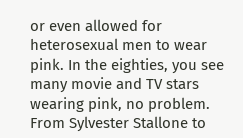or even allowed for heterosexual men to wear pink. In the eighties, you see many movie and TV stars wearing pink, no problem. From Sylvester Stallone to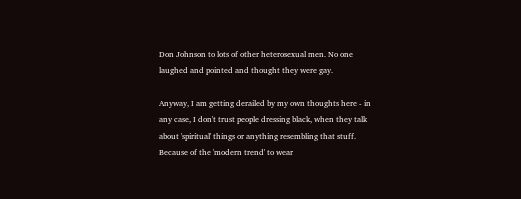Don Johnson to lots of other heterosexual men. No one laughed and pointed and thought they were gay.

Anyway, I am getting derailed by my own thoughts here - in any case, I don't trust people dressing black, when they talk about 'spiritual' things or anything resembling that stuff. Because of the 'modern trend' to wear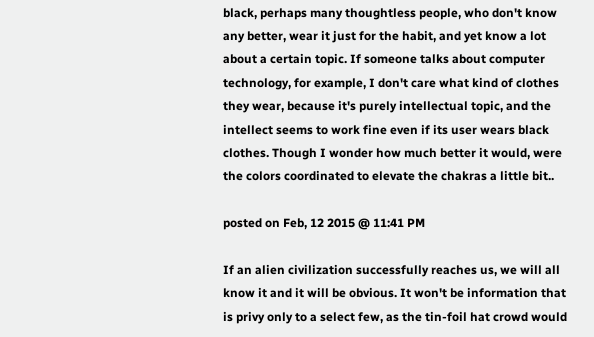black, perhaps many thoughtless people, who don't know any better, wear it just for the habit, and yet know a lot about a certain topic. If someone talks about computer technology, for example, I don't care what kind of clothes they wear, because it's purely intellectual topic, and the intellect seems to work fine even if its user wears black clothes. Though I wonder how much better it would, were the colors coordinated to elevate the chakras a little bit..

posted on Feb, 12 2015 @ 11:41 PM

If an alien civilization successfully reaches us, we will all know it and it will be obvious. It won't be information that is privy only to a select few, as the tin-foil hat crowd would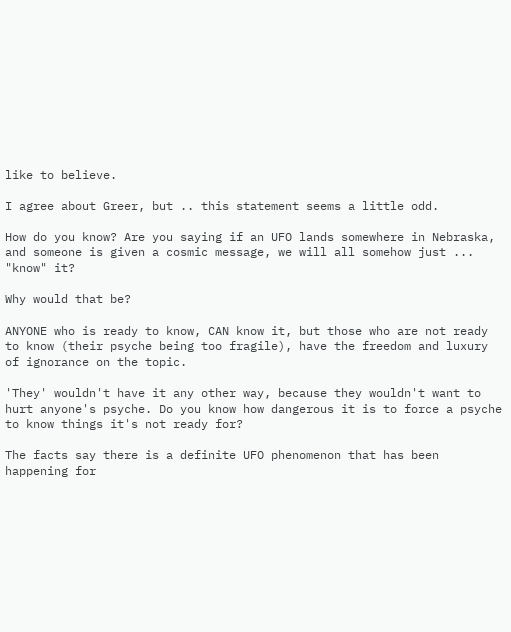like to believe.

I agree about Greer, but .. this statement seems a little odd.

How do you know? Are you saying if an UFO lands somewhere in Nebraska, and someone is given a cosmic message, we will all somehow just ... "know" it?

Why would that be?

ANYONE who is ready to know, CAN know it, but those who are not ready to know (their psyche being too fragile), have the freedom and luxury of ignorance on the topic.

'They' wouldn't have it any other way, because they wouldn't want to hurt anyone's psyche. Do you know how dangerous it is to force a psyche to know things it's not ready for?

The facts say there is a definite UFO phenomenon that has been happening for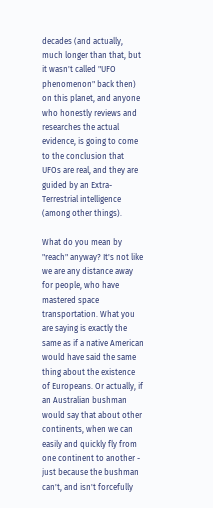decades (and actually, much longer than that, but it wasn't called "UFO phenomenon" back then) on this planet, and anyone who honestly reviews and researches the actual evidence, is going to come to the conclusion that UFOs are real, and they are guided by an Extra-Terrestrial intelligence (among other things).

What do you mean by "reach" anyway? It's not like we are any distance away for people, who have mastered space transportation. What you are saying is exactly the same as if a native American would have said the same thing about the existence of Europeans. Or actually, if an Australian bushman would say that about other continents, when we can easily and quickly fly from one continent to another - just because the bushman can't, and isn't forcefully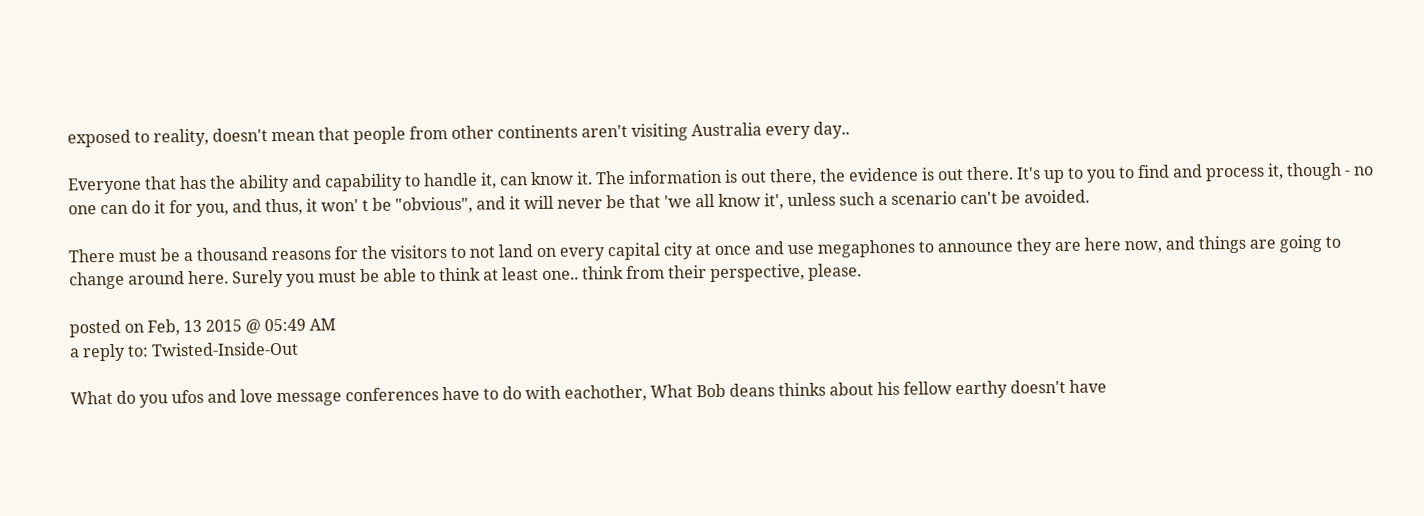exposed to reality, doesn't mean that people from other continents aren't visiting Australia every day..

Everyone that has the ability and capability to handle it, can know it. The information is out there, the evidence is out there. It's up to you to find and process it, though - no one can do it for you, and thus, it won' t be "obvious", and it will never be that 'we all know it', unless such a scenario can't be avoided.

There must be a thousand reasons for the visitors to not land on every capital city at once and use megaphones to announce they are here now, and things are going to change around here. Surely you must be able to think at least one.. think from their perspective, please.

posted on Feb, 13 2015 @ 05:49 AM
a reply to: Twisted-Inside-Out

What do you ufos and love message conferences have to do with eachother, What Bob deans thinks about his fellow earthy doesn't have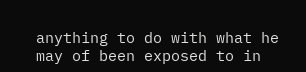anything to do with what he may of been exposed to in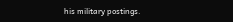his military postings.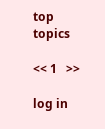top topics

<< 1   >>

log in